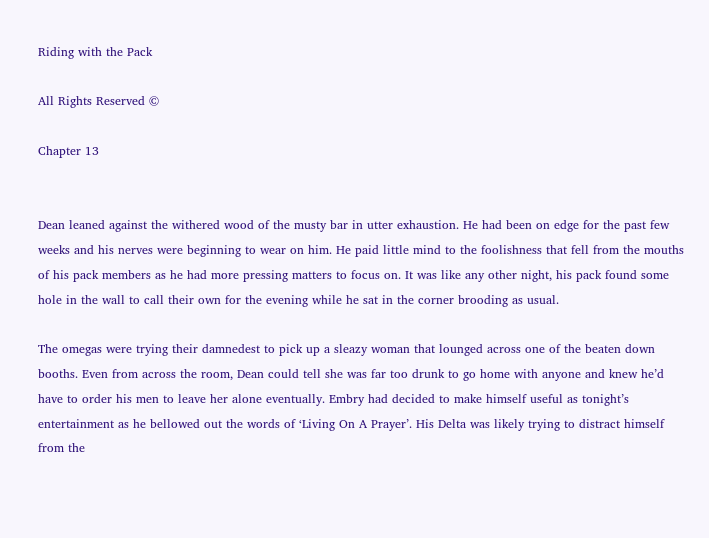Riding with the Pack

All Rights Reserved ©

Chapter 13


Dean leaned against the withered wood of the musty bar in utter exhaustion. He had been on edge for the past few weeks and his nerves were beginning to wear on him. He paid little mind to the foolishness that fell from the mouths of his pack members as he had more pressing matters to focus on. It was like any other night, his pack found some hole in the wall to call their own for the evening while he sat in the corner brooding as usual.

The omegas were trying their damnedest to pick up a sleazy woman that lounged across one of the beaten down booths. Even from across the room, Dean could tell she was far too drunk to go home with anyone and knew he’d have to order his men to leave her alone eventually. Embry had decided to make himself useful as tonight’s entertainment as he bellowed out the words of ‘Living On A Prayer’. His Delta was likely trying to distract himself from the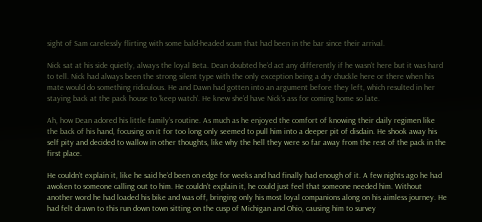sight of Sam carelessly flirting with some bald-headed scum that had been in the bar since their arrival.

Nick sat at his side quietly, always the loyal Beta. Dean doubted he’d act any differently if he wasn’t here but it was hard to tell. Nick had always been the strong silent type with the only exception being a dry chuckle here or there when his mate would do something ridiculous. He and Dawn had gotten into an argument before they left, which resulted in her staying back at the pack house to ‘keep watch’. He knew she’d have Nick’s ass for coming home so late.

Ah, how Dean adored his little family’s routine. As much as he enjoyed the comfort of knowing their daily regimen like the back of his hand, focusing on it for too long only seemed to pull him into a deeper pit of disdain. He shook away his self pity and decided to wallow in other thoughts, like why the hell they were so far away from the rest of the pack in the first place.

He couldn’t explain it, like he said he’d been on edge for weeks and had finally had enough of it. A few nights ago he had awoken to someone calling out to him. He couldn’t explain it, he could just feel that someone needed him. Without another word he had loaded his bike and was off, bringing only his most loyal companions along on his aimless journey. He had felt drawn to this run down town sitting on the cusp of Michigan and Ohio, causing him to survey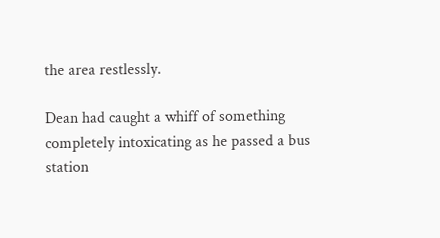the area restlessly.

Dean had caught a whiff of something completely intoxicating as he passed a bus station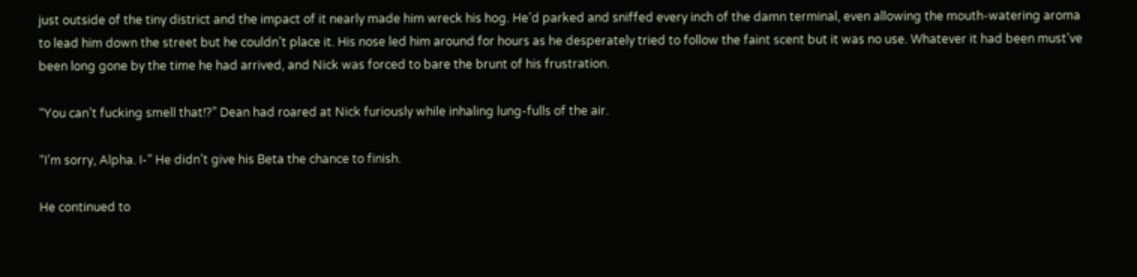just outside of the tiny district and the impact of it nearly made him wreck his hog. He’d parked and sniffed every inch of the damn terminal, even allowing the mouth-watering aroma to lead him down the street but he couldn’t place it. His nose led him around for hours as he desperately tried to follow the faint scent but it was no use. Whatever it had been must’ve been long gone by the time he had arrived, and Nick was forced to bare the brunt of his frustration.

“You can’t fucking smell that!?” Dean had roared at Nick furiously while inhaling lung-fulls of the air.

“I’m sorry, Alpha. I-” He didn’t give his Beta the chance to finish.

He continued to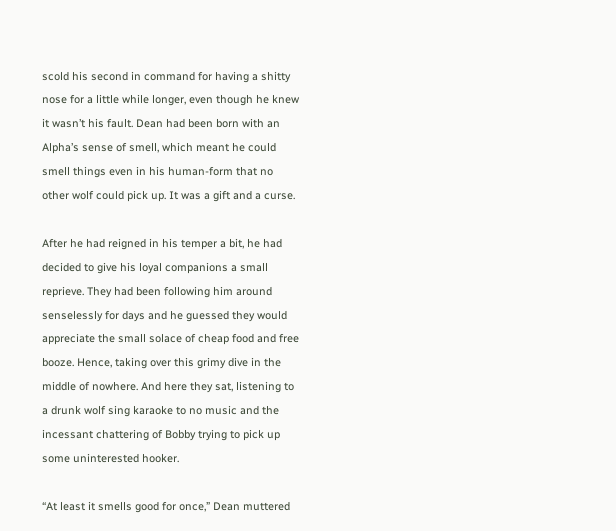scold his second in command for having a shitty nose for a little while longer, even though he knew it wasn’t his fault. Dean had been born with an Alpha’s sense of smell, which meant he could smell things even in his human-form that no other wolf could pick up. It was a gift and a curse.

After he had reigned in his temper a bit, he had decided to give his loyal companions a small reprieve. They had been following him around senselessly for days and he guessed they would appreciate the small solace of cheap food and free booze. Hence, taking over this grimy dive in the middle of nowhere. And here they sat, listening to a drunk wolf sing karaoke to no music and the incessant chattering of Bobby trying to pick up some uninterested hooker.

“At least it smells good for once,” Dean muttered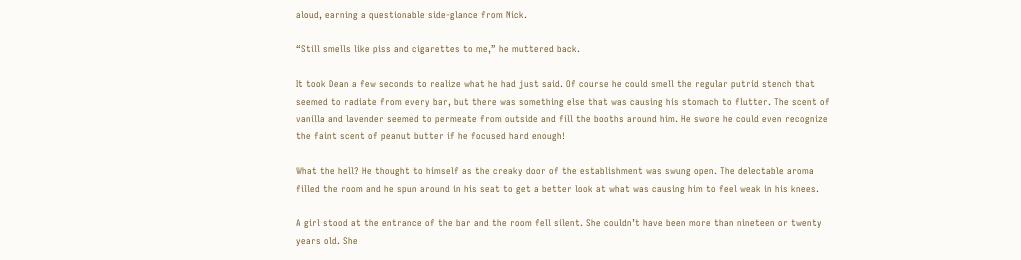aloud, earning a questionable side-glance from Nick.

“Still smells like piss and cigarettes to me,” he muttered back.

It took Dean a few seconds to realize what he had just said. Of course he could smell the regular putrid stench that seemed to radiate from every bar, but there was something else that was causing his stomach to flutter. The scent of vanilla and lavender seemed to permeate from outside and fill the booths around him. He swore he could even recognize the faint scent of peanut butter if he focused hard enough!

What the hell? He thought to himself as the creaky door of the establishment was swung open. The delectable aroma filled the room and he spun around in his seat to get a better look at what was causing him to feel weak in his knees.

A girl stood at the entrance of the bar and the room fell silent. She couldn’t have been more than nineteen or twenty years old. She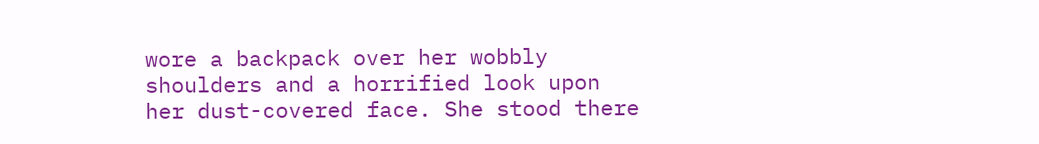wore a backpack over her wobbly shoulders and a horrified look upon her dust-covered face. She stood there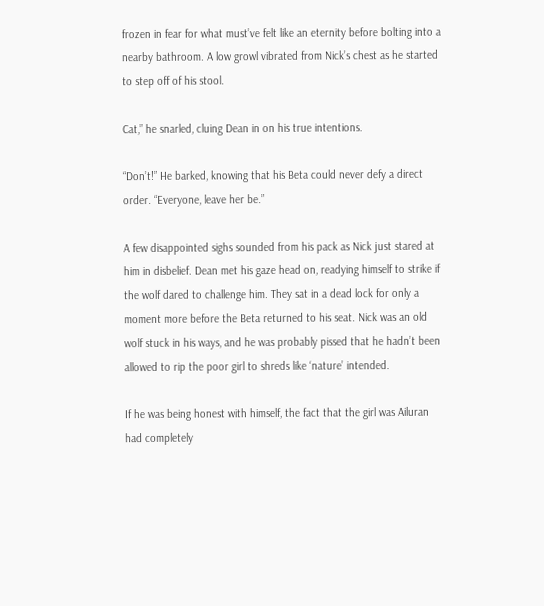frozen in fear for what must’ve felt like an eternity before bolting into a nearby bathroom. A low growl vibrated from Nick’s chest as he started to step off of his stool.

Cat,” he snarled, cluing Dean in on his true intentions.

“Don’t!” He barked, knowing that his Beta could never defy a direct order. “Everyone, leave her be.”

A few disappointed sighs sounded from his pack as Nick just stared at him in disbelief. Dean met his gaze head on, readying himself to strike if the wolf dared to challenge him. They sat in a dead lock for only a moment more before the Beta returned to his seat. Nick was an old wolf stuck in his ways, and he was probably pissed that he hadn’t been allowed to rip the poor girl to shreds like ‘nature’ intended.

If he was being honest with himself, the fact that the girl was Ailuran had completely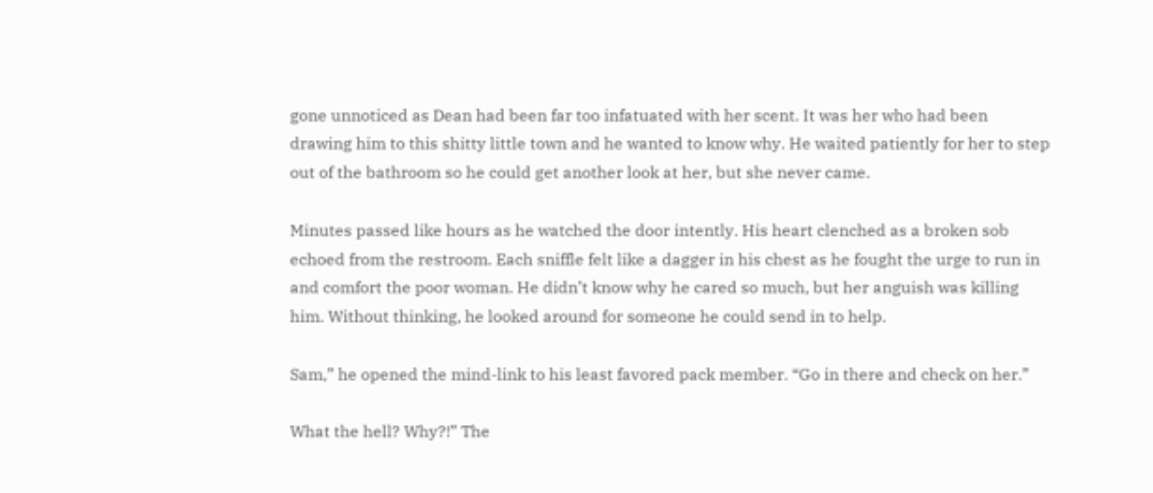gone unnoticed as Dean had been far too infatuated with her scent. It was her who had been drawing him to this shitty little town and he wanted to know why. He waited patiently for her to step out of the bathroom so he could get another look at her, but she never came.

Minutes passed like hours as he watched the door intently. His heart clenched as a broken sob echoed from the restroom. Each sniffle felt like a dagger in his chest as he fought the urge to run in and comfort the poor woman. He didn’t know why he cared so much, but her anguish was killing him. Without thinking, he looked around for someone he could send in to help.

Sam,” he opened the mind-link to his least favored pack member. “Go in there and check on her.”

What the hell? Why?!” The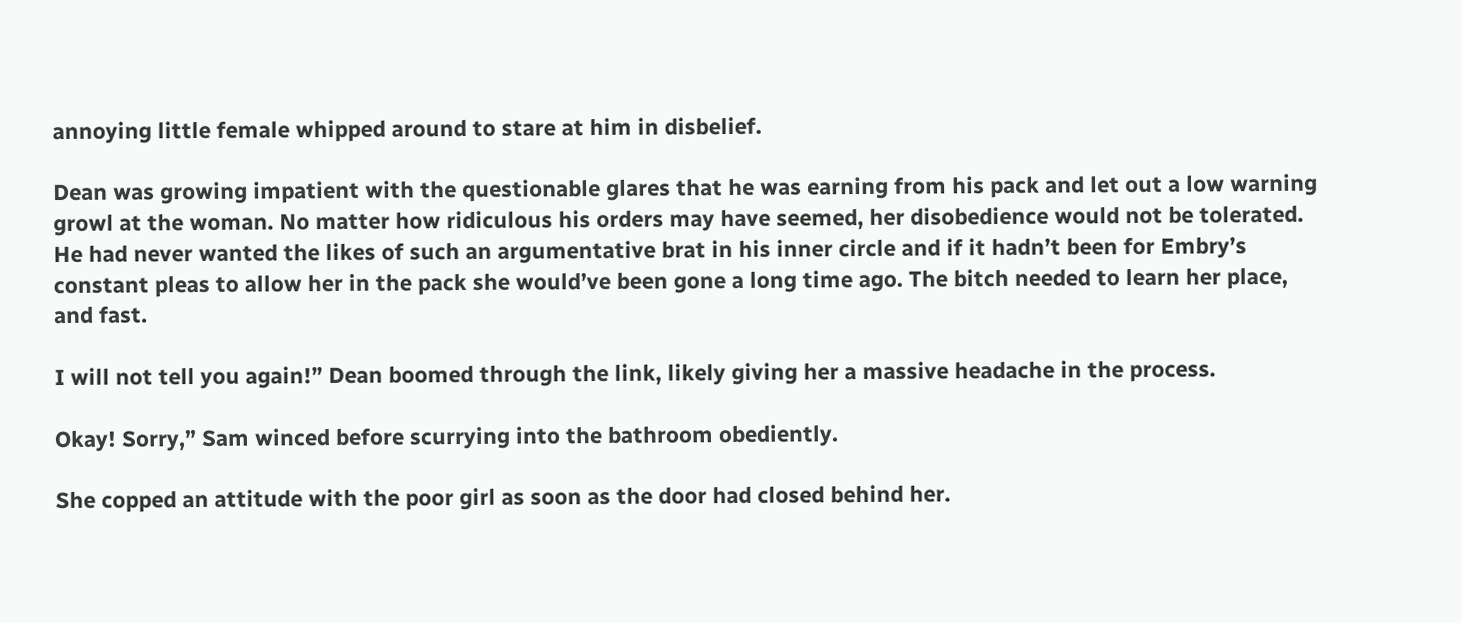annoying little female whipped around to stare at him in disbelief.

Dean was growing impatient with the questionable glares that he was earning from his pack and let out a low warning growl at the woman. No matter how ridiculous his orders may have seemed, her disobedience would not be tolerated. He had never wanted the likes of such an argumentative brat in his inner circle and if it hadn’t been for Embry’s constant pleas to allow her in the pack she would’ve been gone a long time ago. The bitch needed to learn her place, and fast.

I will not tell you again!” Dean boomed through the link, likely giving her a massive headache in the process.

Okay! Sorry,” Sam winced before scurrying into the bathroom obediently.

She copped an attitude with the poor girl as soon as the door had closed behind her.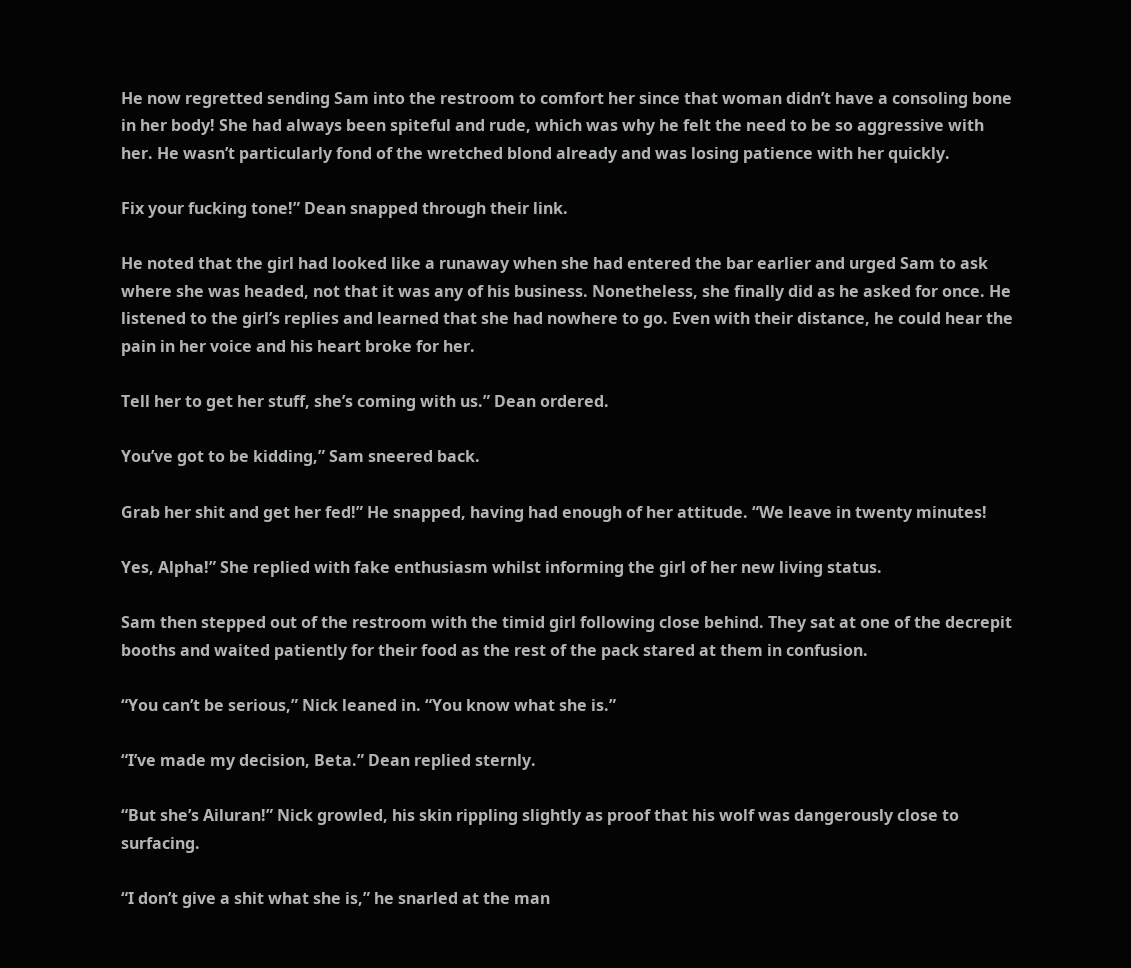He now regretted sending Sam into the restroom to comfort her since that woman didn’t have a consoling bone in her body! She had always been spiteful and rude, which was why he felt the need to be so aggressive with her. He wasn’t particularly fond of the wretched blond already and was losing patience with her quickly.

Fix your fucking tone!” Dean snapped through their link.

He noted that the girl had looked like a runaway when she had entered the bar earlier and urged Sam to ask where she was headed, not that it was any of his business. Nonetheless, she finally did as he asked for once. He listened to the girl’s replies and learned that she had nowhere to go. Even with their distance, he could hear the pain in her voice and his heart broke for her.

Tell her to get her stuff, she’s coming with us.” Dean ordered.

You’ve got to be kidding,” Sam sneered back.

Grab her shit and get her fed!” He snapped, having had enough of her attitude. “We leave in twenty minutes!

Yes, Alpha!” She replied with fake enthusiasm whilst informing the girl of her new living status.

Sam then stepped out of the restroom with the timid girl following close behind. They sat at one of the decrepit booths and waited patiently for their food as the rest of the pack stared at them in confusion.

“You can’t be serious,” Nick leaned in. “You know what she is.”

“I’ve made my decision, Beta.” Dean replied sternly.

“But she’s Ailuran!” Nick growled, his skin rippling slightly as proof that his wolf was dangerously close to surfacing.

“I don’t give a shit what she is,” he snarled at the man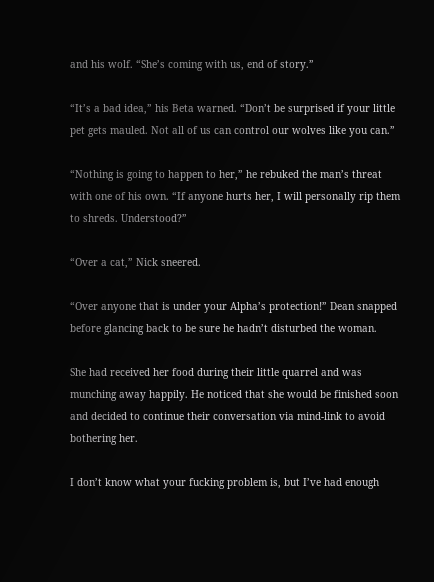and his wolf. “She’s coming with us, end of story.”

“It’s a bad idea,” his Beta warned. “Don’t be surprised if your little pet gets mauled. Not all of us can control our wolves like you can.”

“Nothing is going to happen to her,” he rebuked the man’s threat with one of his own. “If anyone hurts her, I will personally rip them to shreds. Understood?”

“Over a cat,” Nick sneered.

“Over anyone that is under your Alpha’s protection!” Dean snapped before glancing back to be sure he hadn’t disturbed the woman.

She had received her food during their little quarrel and was munching away happily. He noticed that she would be finished soon and decided to continue their conversation via mind-link to avoid bothering her.

I don’t know what your fucking problem is, but I’ve had enough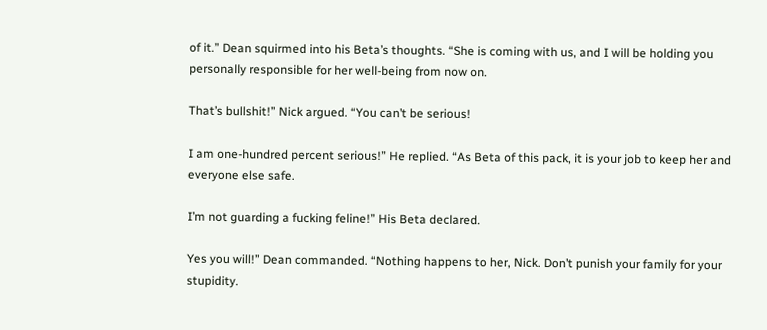of it.” Dean squirmed into his Beta’s thoughts. “She is coming with us, and I will be holding you personally responsible for her well-being from now on.

That’s bullshit!” Nick argued. “You can’t be serious!

I am one-hundred percent serious!” He replied. “As Beta of this pack, it is your job to keep her and everyone else safe.

I’m not guarding a fucking feline!” His Beta declared.

Yes you will!” Dean commanded. “Nothing happens to her, Nick. Don’t punish your family for your stupidity.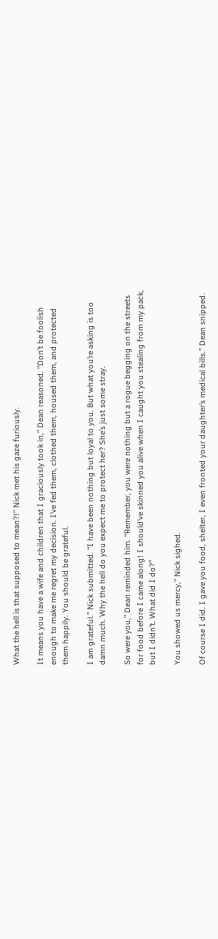What the hell is that supposed to mean?!” Nick met his gaze furiously.

It means you have a wife and children that I graciously took in,” Dean reasoned. “Don’t be foolish enough to make me regret my decision. I’ve fed them, clothed them, housed them, and protected them happily. You should be grateful.

I am grateful.” Nick submitted. “I have been nothing but loyal to you. But what you’re asking is too damn much. Why the hell do you expect me to protect her? She’s just some stray.

So were you,” Dean reminded him. “Remember, you were nothing but a rogue begging on the streets for food before I came along! I should’ve skinned you alive when I caught you stealing from my pack, but I didn’t. What did I do?”

You showed us mercy,” Nick sighed.

Of course I did. I gave you food, shelter, I even fronted your daughter’s medical bills.” Dean snipped.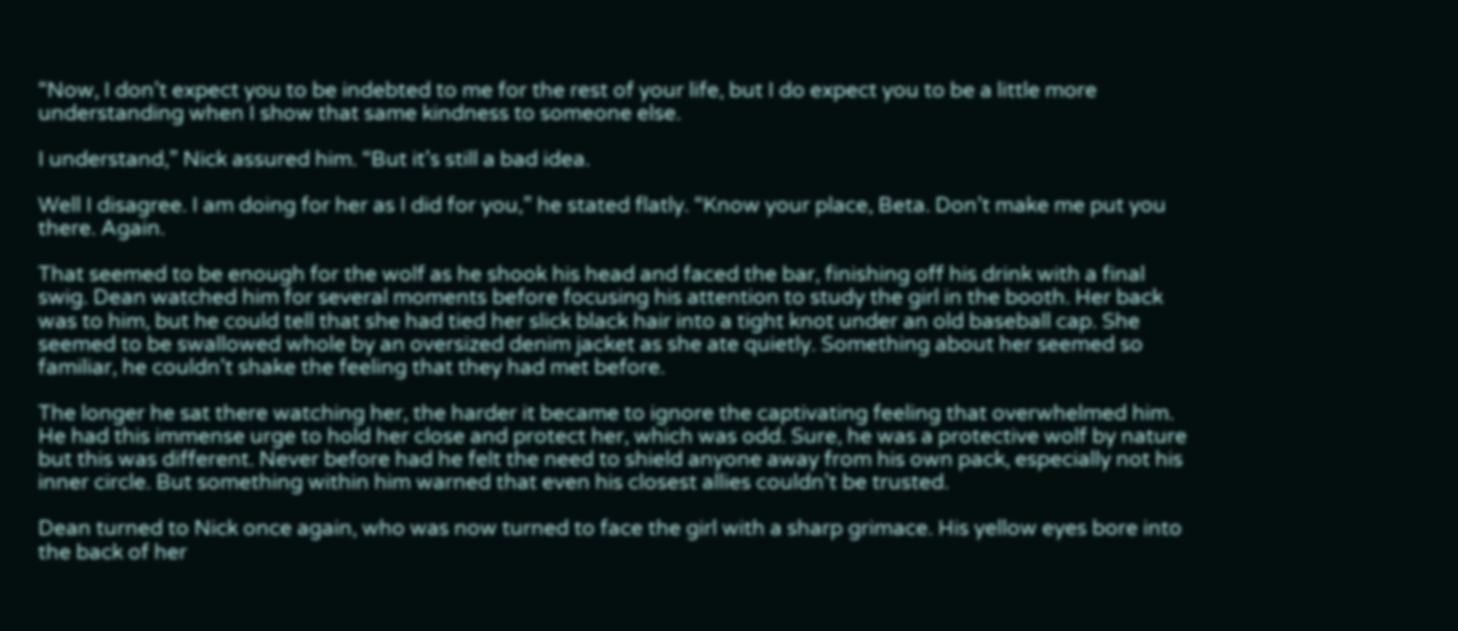“Now, I don’t expect you to be indebted to me for the rest of your life, but I do expect you to be a little more understanding when I show that same kindness to someone else.

I understand,” Nick assured him. “But it’s still a bad idea.

Well I disagree. I am doing for her as I did for you,” he stated flatly. “Know your place, Beta. Don’t make me put you there. Again.

That seemed to be enough for the wolf as he shook his head and faced the bar, finishing off his drink with a final swig. Dean watched him for several moments before focusing his attention to study the girl in the booth. Her back was to him, but he could tell that she had tied her slick black hair into a tight knot under an old baseball cap. She seemed to be swallowed whole by an oversized denim jacket as she ate quietly. Something about her seemed so familiar, he couldn’t shake the feeling that they had met before.

The longer he sat there watching her, the harder it became to ignore the captivating feeling that overwhelmed him. He had this immense urge to hold her close and protect her, which was odd. Sure, he was a protective wolf by nature but this was different. Never before had he felt the need to shield anyone away from his own pack, especially not his inner circle. But something within him warned that even his closest allies couldn’t be trusted.

Dean turned to Nick once again, who was now turned to face the girl with a sharp grimace. His yellow eyes bore into the back of her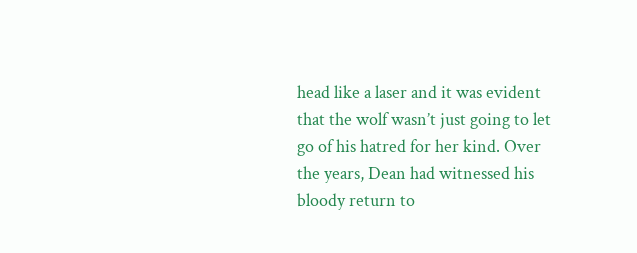head like a laser and it was evident that the wolf wasn’t just going to let go of his hatred for her kind. Over the years, Dean had witnessed his bloody return to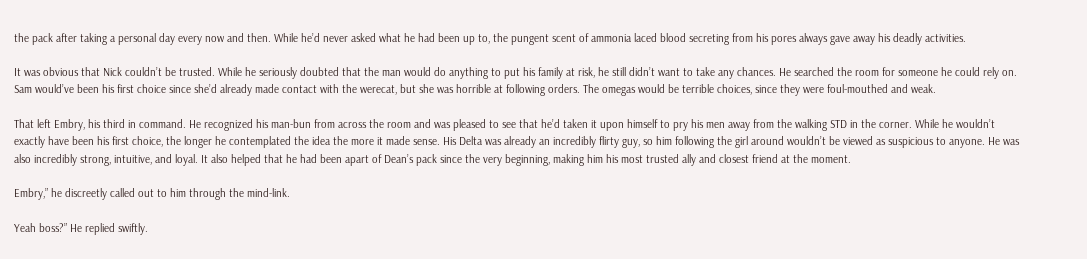the pack after taking a personal day every now and then. While he’d never asked what he had been up to, the pungent scent of ammonia laced blood secreting from his pores always gave away his deadly activities.

It was obvious that Nick couldn’t be trusted. While he seriously doubted that the man would do anything to put his family at risk, he still didn’t want to take any chances. He searched the room for someone he could rely on. Sam would’ve been his first choice since she’d already made contact with the werecat, but she was horrible at following orders. The omegas would be terrible choices, since they were foul-mouthed and weak.

That left Embry, his third in command. He recognized his man-bun from across the room and was pleased to see that he’d taken it upon himself to pry his men away from the walking STD in the corner. While he wouldn’t exactly have been his first choice, the longer he contemplated the idea the more it made sense. His Delta was already an incredibly flirty guy, so him following the girl around wouldn’t be viewed as suspicious to anyone. He was also incredibly strong, intuitive, and loyal. It also helped that he had been apart of Dean’s pack since the very beginning, making him his most trusted ally and closest friend at the moment.

Embry,” he discreetly called out to him through the mind-link.

Yeah boss?” He replied swiftly.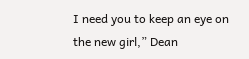I need you to keep an eye on the new girl,” Dean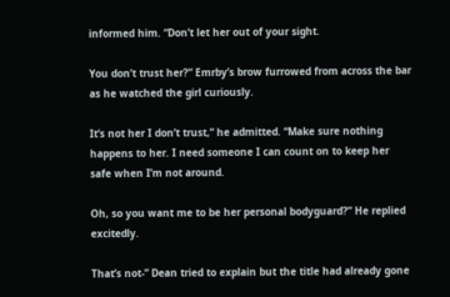informed him. “Don’t let her out of your sight.

You don’t trust her?” Emrby’s brow furrowed from across the bar as he watched the girl curiously.

It’s not her I don’t trust,” he admitted. “Make sure nothing happens to her. I need someone I can count on to keep her safe when I’m not around.

Oh, so you want me to be her personal bodyguard?” He replied excitedly.

That’s not-” Dean tried to explain but the title had already gone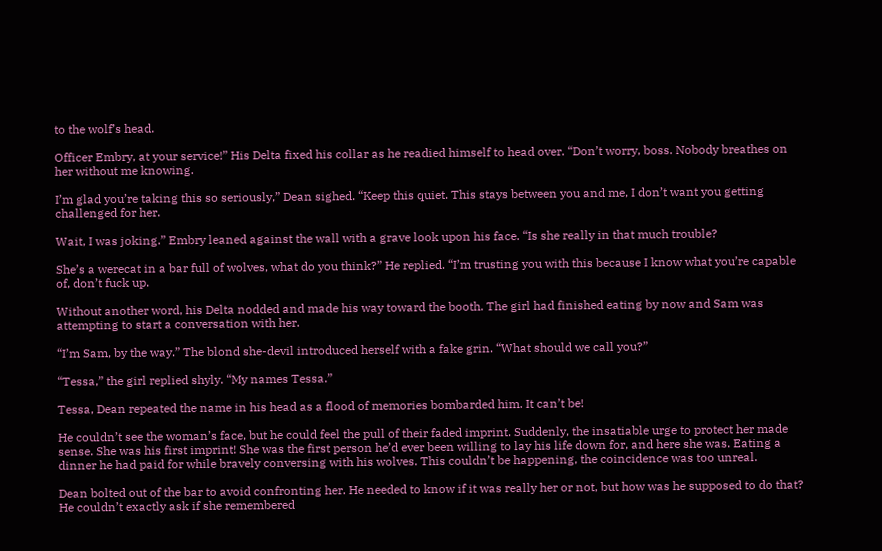to the wolf’s head.

Officer Embry, at your service!” His Delta fixed his collar as he readied himself to head over. “Don’t worry, boss. Nobody breathes on her without me knowing.

I’m glad you’re taking this so seriously,” Dean sighed. “Keep this quiet. This stays between you and me, I don’t want you getting challenged for her.

Wait, I was joking.” Embry leaned against the wall with a grave look upon his face. “Is she really in that much trouble?

She’s a werecat in a bar full of wolves, what do you think?” He replied. “I’m trusting you with this because I know what you’re capable of, don’t fuck up.

Without another word, his Delta nodded and made his way toward the booth. The girl had finished eating by now and Sam was attempting to start a conversation with her.

“I’m Sam, by the way.” The blond she-devil introduced herself with a fake grin. “What should we call you?”

“Tessa,” the girl replied shyly. “My names Tessa.”

Tessa, Dean repeated the name in his head as a flood of memories bombarded him. It can’t be!

He couldn’t see the woman’s face, but he could feel the pull of their faded imprint. Suddenly, the insatiable urge to protect her made sense. She was his first imprint! She was the first person he’d ever been willing to lay his life down for, and here she was. Eating a dinner he had paid for while bravely conversing with his wolves. This couldn’t be happening, the coincidence was too unreal.

Dean bolted out of the bar to avoid confronting her. He needed to know if it was really her or not, but how was he supposed to do that? He couldn’t exactly ask if she remembered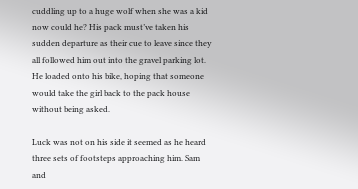cuddling up to a huge wolf when she was a kid now could he? His pack must’ve taken his sudden departure as their cue to leave since they all followed him out into the gravel parking lot. He loaded onto his bike, hoping that someone would take the girl back to the pack house without being asked.

Luck was not on his side it seemed as he heard three sets of footsteps approaching him. Sam and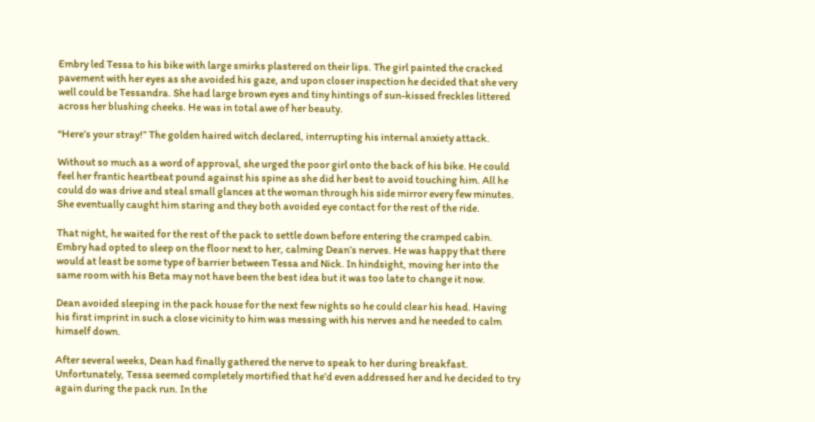Embry led Tessa to his bike with large smirks plastered on their lips. The girl painted the cracked pavement with her eyes as she avoided his gaze, and upon closer inspection he decided that she very well could be Tessandra. She had large brown eyes and tiny hintings of sun-kissed freckles littered across her blushing cheeks. He was in total awe of her beauty.

“Here’s your stray!” The golden haired witch declared, interrupting his internal anxiety attack.

Without so much as a word of approval, she urged the poor girl onto the back of his bike. He could feel her frantic heartbeat pound against his spine as she did her best to avoid touching him. All he could do was drive and steal small glances at the woman through his side mirror every few minutes. She eventually caught him staring and they both avoided eye contact for the rest of the ride.

That night, he waited for the rest of the pack to settle down before entering the cramped cabin. Embry had opted to sleep on the floor next to her, calming Dean’s nerves. He was happy that there would at least be some type of barrier between Tessa and Nick. In hindsight, moving her into the same room with his Beta may not have been the best idea but it was too late to change it now.

Dean avoided sleeping in the pack house for the next few nights so he could clear his head. Having his first imprint in such a close vicinity to him was messing with his nerves and he needed to calm himself down.

After several weeks, Dean had finally gathered the nerve to speak to her during breakfast. Unfortunately, Tessa seemed completely mortified that he’d even addressed her and he decided to try again during the pack run. In the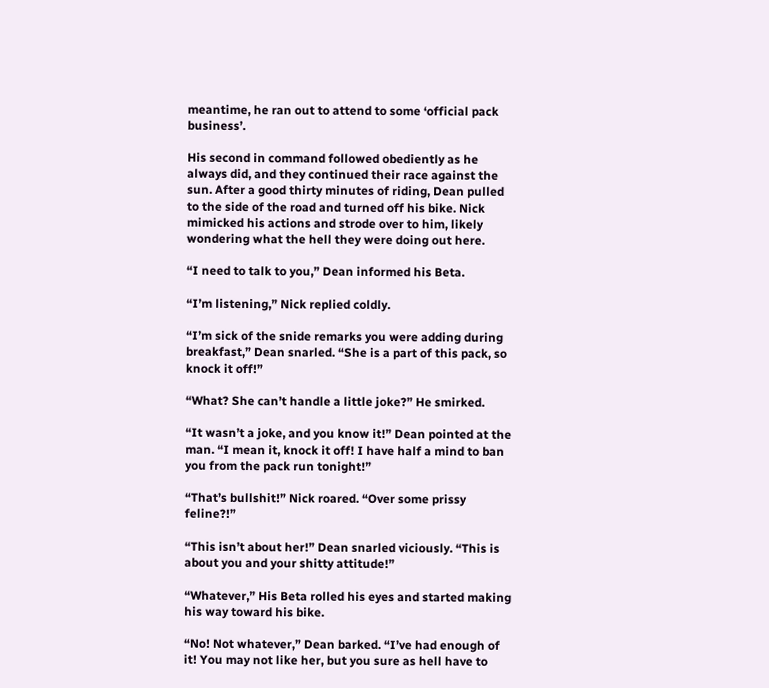meantime, he ran out to attend to some ‘official pack business’.

His second in command followed obediently as he always did, and they continued their race against the sun. After a good thirty minutes of riding, Dean pulled to the side of the road and turned off his bike. Nick mimicked his actions and strode over to him, likely wondering what the hell they were doing out here.

“I need to talk to you,” Dean informed his Beta.

“I’m listening,” Nick replied coldly.

“I’m sick of the snide remarks you were adding during breakfast,” Dean snarled. “She is a part of this pack, so knock it off!”

“What? She can’t handle a little joke?” He smirked.

“It wasn’t a joke, and you know it!” Dean pointed at the man. “I mean it, knock it off! I have half a mind to ban you from the pack run tonight!”

“That’s bullshit!” Nick roared. “Over some prissy feline?!”

“This isn’t about her!” Dean snarled viciously. “This is about you and your shitty attitude!”

“Whatever,” His Beta rolled his eyes and started making his way toward his bike.

“No! Not whatever,” Dean barked. “I’ve had enough of it! You may not like her, but you sure as hell have to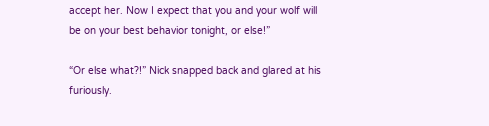accept her. Now I expect that you and your wolf will be on your best behavior tonight, or else!”

“Or else what?!” Nick snapped back and glared at his furiously.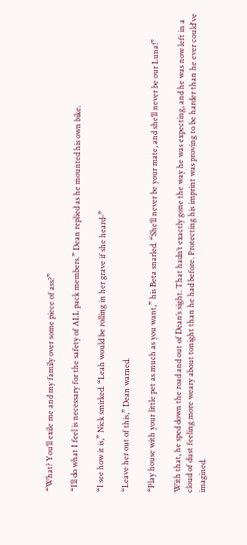“What? You’ll exile me and my family over some piece of ass?”

“I’ll do what I feel is necessary for the safety of ALL pack members.” Dean replied as he mounted his own bike.

“I see how it is,” Nick smirked. “Leah would be rolling in her grave if she heard-”

“Leave her out of this,” Dean warned.

“Play house with your little pet as much as you want,” his Beta snarled. “She’ll never be your mate, and she’ll never be our Luna!”

With that, he sped down the road and out of Dean’s sight. That hadn’t exactly gone the way he was expecting, and he was now left in a cloud of dust feeling more weary about tonight than he had before. Protecting his imprint was proving to be harder than he ever could've imagined.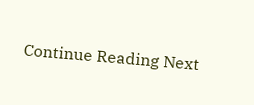Continue Reading Next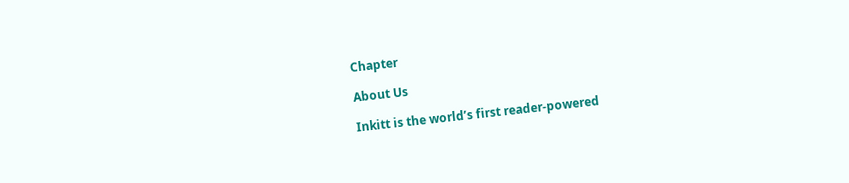Chapter

About Us

Inkitt is the world’s first reader-powered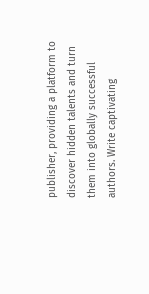publisher, providing a platform to discover hidden talents and turn them into globally successful authors. Write captivating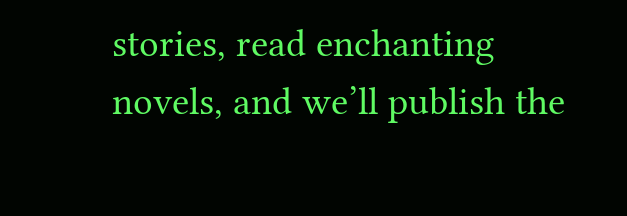stories, read enchanting novels, and we’ll publish the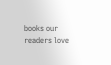books our readers love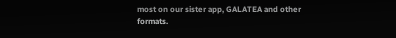most on our sister app, GALATEA and other formats.